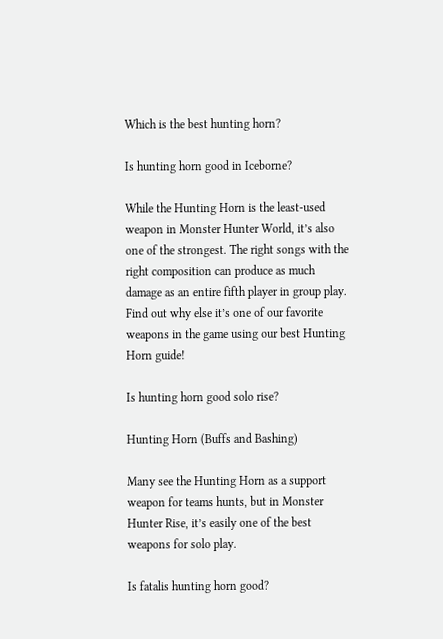Which is the best hunting horn?

Is hunting horn good in Iceborne?

While the Hunting Horn is the least-used weapon in Monster Hunter World, it’s also one of the strongest. The right songs with the right composition can produce as much damage as an entire fifth player in group play. Find out why else it’s one of our favorite weapons in the game using our best Hunting Horn guide!

Is hunting horn good solo rise?

Hunting Horn (Buffs and Bashing)

Many see the Hunting Horn as a support weapon for teams hunts, but in Monster Hunter Rise, it’s easily one of the best weapons for solo play.

Is fatalis hunting horn good?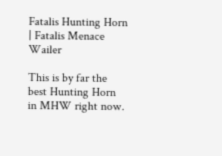Fatalis Hunting Horn | Fatalis Menace Wailer

This is by far the best Hunting Horn in MHW right now.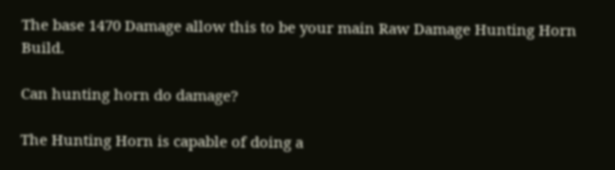The base 1470 Damage allow this to be your main Raw Damage Hunting Horn Build.

Can hunting horn do damage?

The Hunting Horn is capable of doing a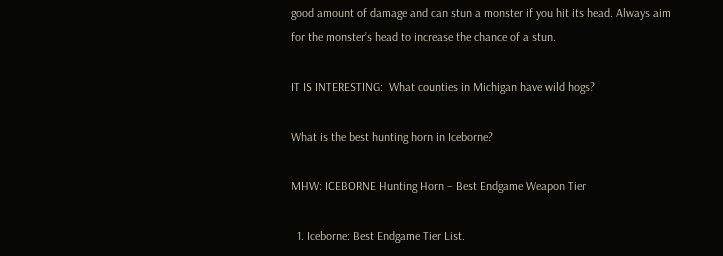good amount of damage and can stun a monster if you hit its head. Always aim for the monster’s head to increase the chance of a stun.

IT IS INTERESTING:  What counties in Michigan have wild hogs?

What is the best hunting horn in Iceborne?

MHW: ICEBORNE Hunting Horn – Best Endgame Weapon Tier

  1. Iceborne: Best Endgame Tier List.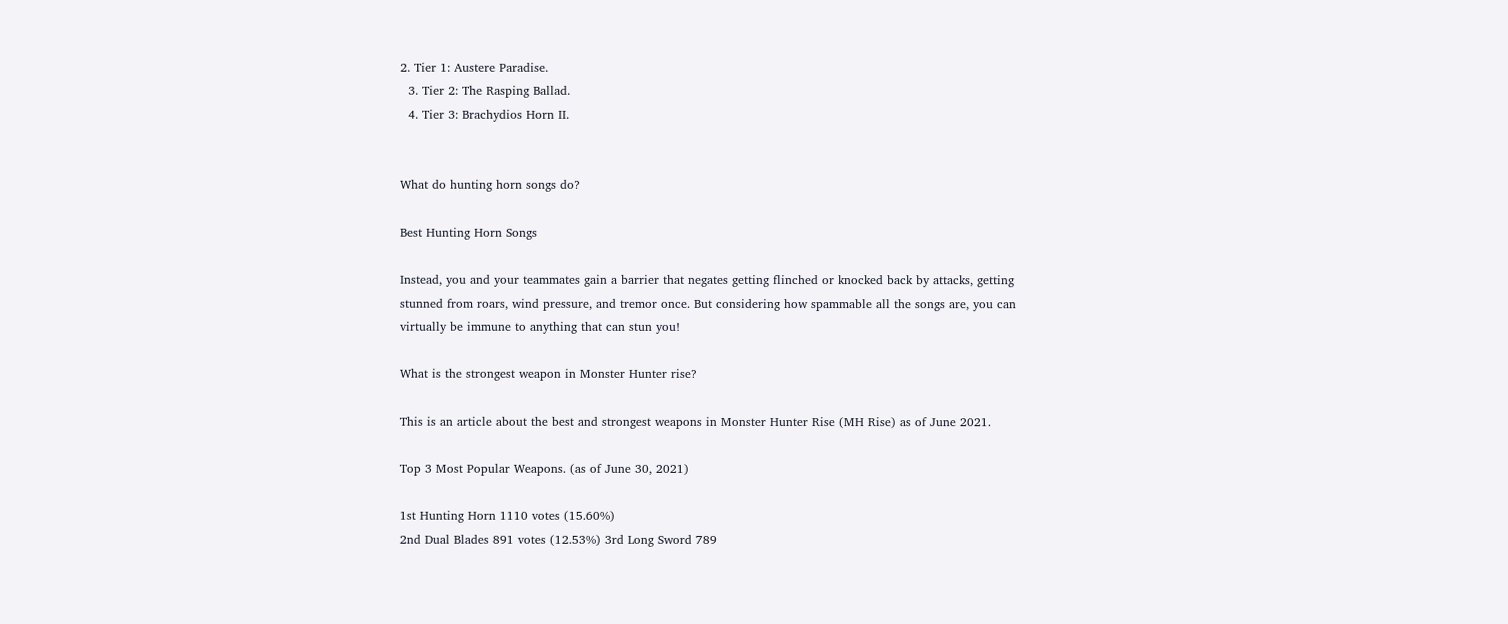2. Tier 1: Austere Paradise.
  3. Tier 2: The Rasping Ballad.
  4. Tier 3: Brachydios Horn II.


What do hunting horn songs do?

Best Hunting Horn Songs

Instead, you and your teammates gain a barrier that negates getting flinched or knocked back by attacks, getting stunned from roars, wind pressure, and tremor once. But considering how spammable all the songs are, you can virtually be immune to anything that can stun you!

What is the strongest weapon in Monster Hunter rise?

This is an article about the best and strongest weapons in Monster Hunter Rise (MH Rise) as of June 2021.

Top 3 Most Popular Weapons. (as of June 30, 2021)

1st Hunting Horn 1110 votes (15.60%)
2nd Dual Blades 891 votes (12.53%) 3rd Long Sword 789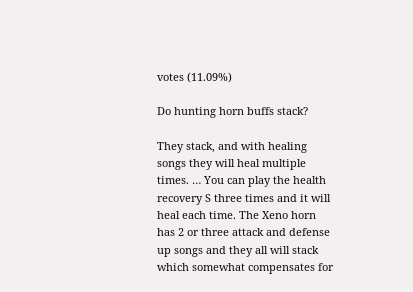votes (11.09%)

Do hunting horn buffs stack?

They stack, and with healing songs they will heal multiple times. … You can play the health recovery S three times and it will heal each time. The Xeno horn has 2 or three attack and defense up songs and they all will stack which somewhat compensates for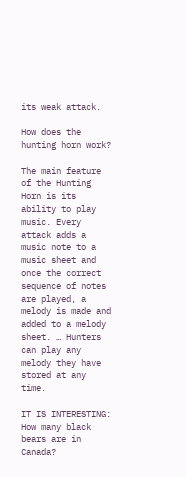its weak attack.

How does the hunting horn work?

The main feature of the Hunting Horn is its ability to play music. Every attack adds a music note to a music sheet and once the correct sequence of notes are played, a melody is made and added to a melody sheet. … Hunters can play any melody they have stored at any time.

IT IS INTERESTING:  How many black bears are in Canada?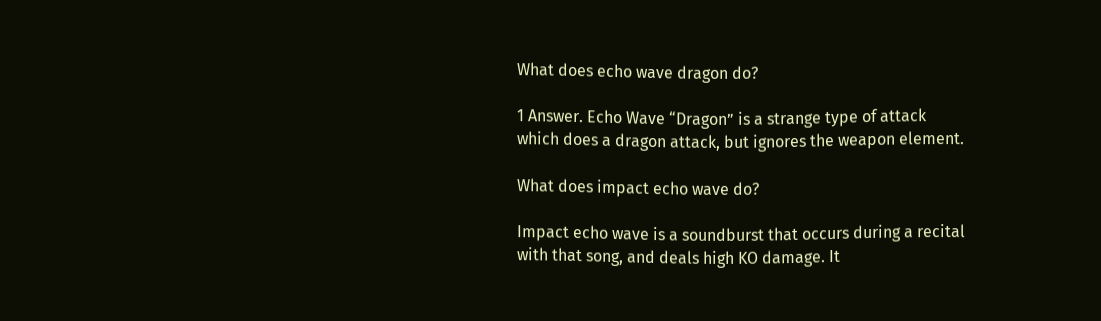What does echo wave dragon do?

1 Answer. Echo Wave “Dragon” is a strange type of attack which does a dragon attack, but ignores the weapon element.

What does impact echo wave do?

Impact echo wave is a soundburst that occurs during a recital with that song, and deals high KO damage. It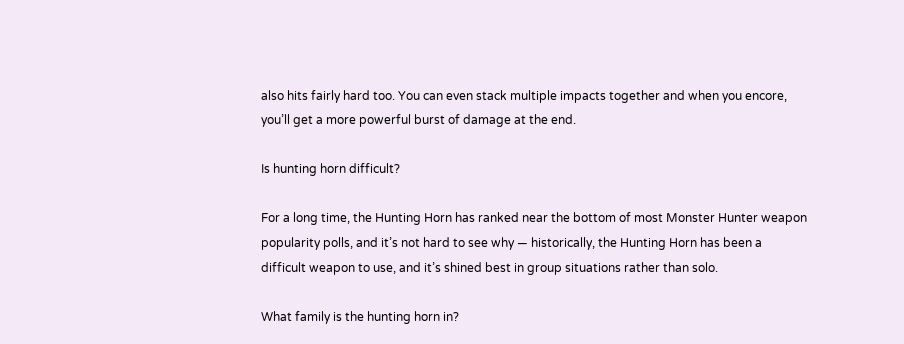also hits fairly hard too. You can even stack multiple impacts together and when you encore, you’ll get a more powerful burst of damage at the end.

Is hunting horn difficult?

For a long time, the Hunting Horn has ranked near the bottom of most Monster Hunter weapon popularity polls, and it’s not hard to see why — historically, the Hunting Horn has been a difficult weapon to use, and it’s shined best in group situations rather than solo.

What family is the hunting horn in?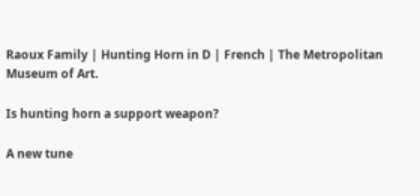Raoux Family | Hunting Horn in D | French | The Metropolitan Museum of Art.

Is hunting horn a support weapon?

A new tune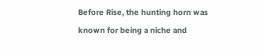Before Rise, the hunting horn was known for being a niche and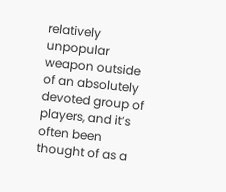relatively unpopular weapon outside of an absolutely devoted group of players, and it’s often been thought of as a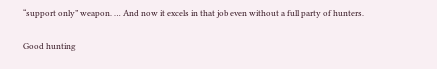“support only” weapon. … And now it excels in that job even without a full party of hunters.

Good hunting